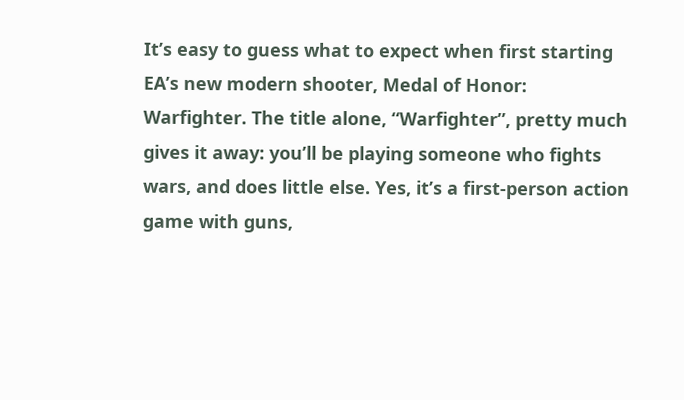It’s easy to guess what to expect when first starting EA’s new modern shooter, Medal of Honor: Warfighter. The title alone, “Warfighter”, pretty much gives it away: you’ll be playing someone who fights wars, and does little else. Yes, it’s a first-person action game with guns,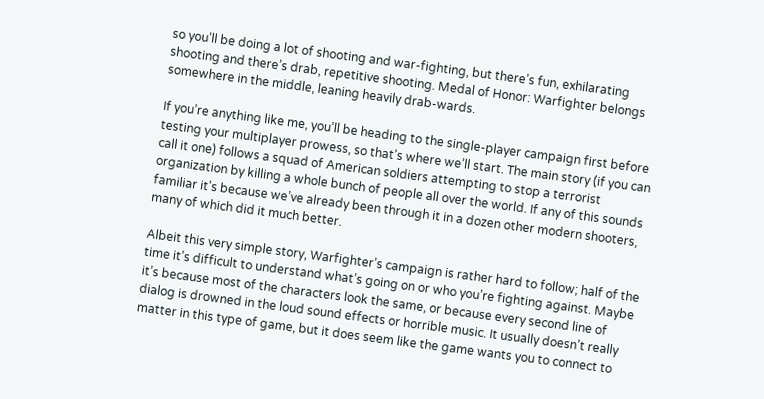so you’ll be doing a lot of shooting and war-fighting, but there’s fun, exhilarating shooting and there’s drab, repetitive shooting. Medal of Honor: Warfighter belongs somewhere in the middle, leaning heavily drab-wards.

If you’re anything like me, you’ll be heading to the single-player campaign first before testing your multiplayer prowess, so that’s where we’ll start. The main story (if you can call it one) follows a squad of American soldiers attempting to stop a terrorist organization by killing a whole bunch of people all over the world. If any of this sounds familiar it’s because we’ve already been through it in a dozen other modern shooters, many of which did it much better.

Albeit this very simple story, Warfighter’s campaign is rather hard to follow; half of the time it’s difficult to understand what’s going on or who you’re fighting against. Maybe it’s because most of the characters look the same, or because every second line of dialog is drowned in the loud sound effects or horrible music. It usually doesn’t really matter in this type of game, but it does seem like the game wants you to connect to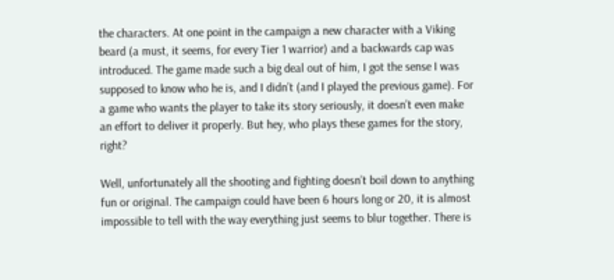the characters. At one point in the campaign a new character with a Viking beard (a must, it seems, for every Tier 1 warrior) and a backwards cap was introduced. The game made such a big deal out of him, I got the sense I was supposed to know who he is, and I didn’t (and I played the previous game). For a game who wants the player to take its story seriously, it doesn’t even make an effort to deliver it properly. But hey, who plays these games for the story, right?

Well, unfortunately all the shooting and fighting doesn’t boil down to anything fun or original. The campaign could have been 6 hours long or 20, it is almost impossible to tell with the way everything just seems to blur together. There is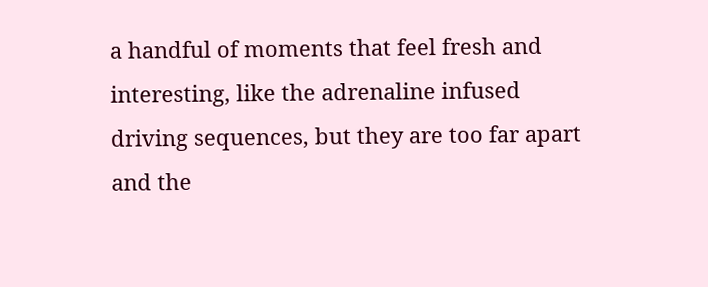a handful of moments that feel fresh and interesting, like the adrenaline infused driving sequences, but they are too far apart and the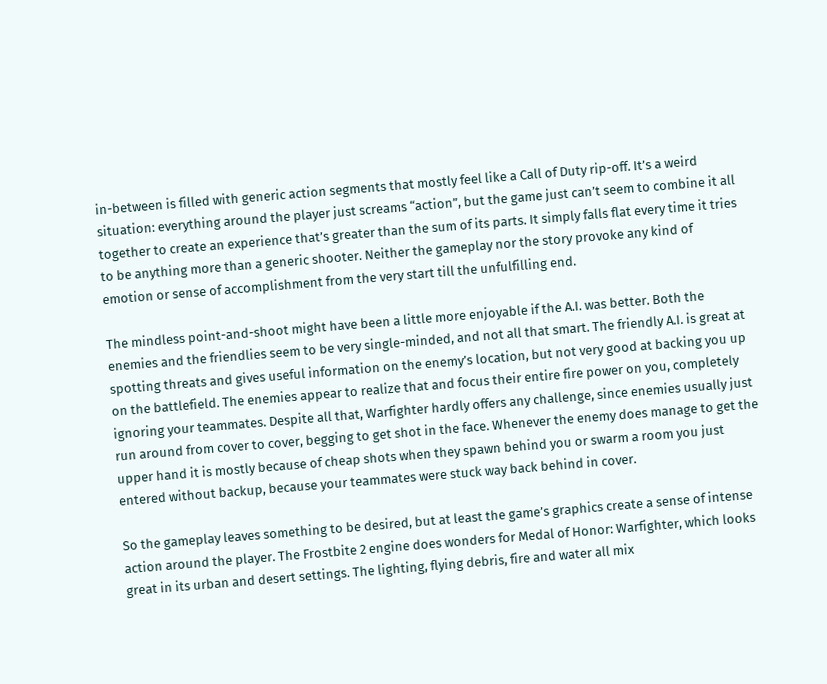in-between is filled with generic action segments that mostly feel like a Call of Duty rip-off. It’s a weird situation: everything around the player just screams “action”, but the game just can’t seem to combine it all together to create an experience that’s greater than the sum of its parts. It simply falls flat every time it tries to be anything more than a generic shooter. Neither the gameplay nor the story provoke any kind of emotion or sense of accomplishment from the very start till the unfulfilling end.

The mindless point-and-shoot might have been a little more enjoyable if the A.I. was better. Both the enemies and the friendlies seem to be very single-minded, and not all that smart. The friendly A.I. is great at spotting threats and gives useful information on the enemy’s location, but not very good at backing you up on the battlefield. The enemies appear to realize that and focus their entire fire power on you, completely ignoring your teammates. Despite all that, Warfighter hardly offers any challenge, since enemies usually just run around from cover to cover, begging to get shot in the face. Whenever the enemy does manage to get the upper hand it is mostly because of cheap shots when they spawn behind you or swarm a room you just entered without backup, because your teammates were stuck way back behind in cover.

So the gameplay leaves something to be desired, but at least the game’s graphics create a sense of intense action around the player. The Frostbite 2 engine does wonders for Medal of Honor: Warfighter, which looks great in its urban and desert settings. The lighting, flying debris, fire and water all mix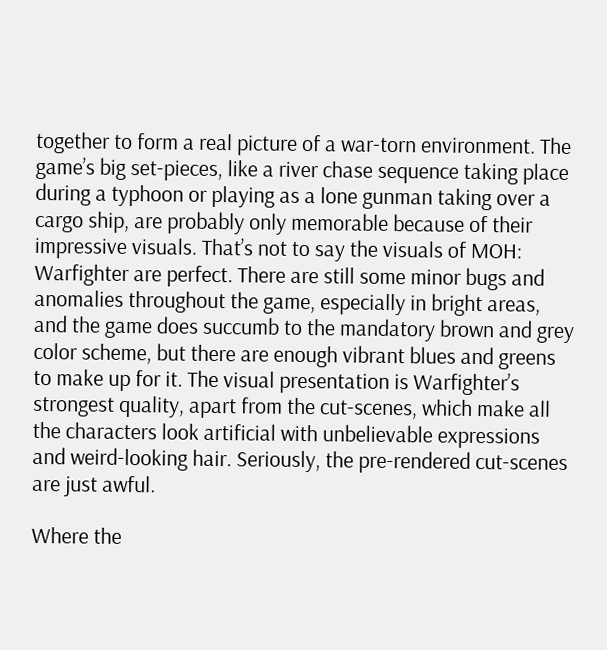together to form a real picture of a war-torn environment. The game’s big set-pieces, like a river chase sequence taking place during a typhoon or playing as a lone gunman taking over a cargo ship, are probably only memorable because of their impressive visuals. That’s not to say the visuals of MOH: Warfighter are perfect. There are still some minor bugs and anomalies throughout the game, especially in bright areas, and the game does succumb to the mandatory brown and grey color scheme, but there are enough vibrant blues and greens to make up for it. The visual presentation is Warfighter’s strongest quality, apart from the cut-scenes, which make all the characters look artificial with unbelievable expressions and weird-looking hair. Seriously, the pre-rendered cut-scenes are just awful.

Where the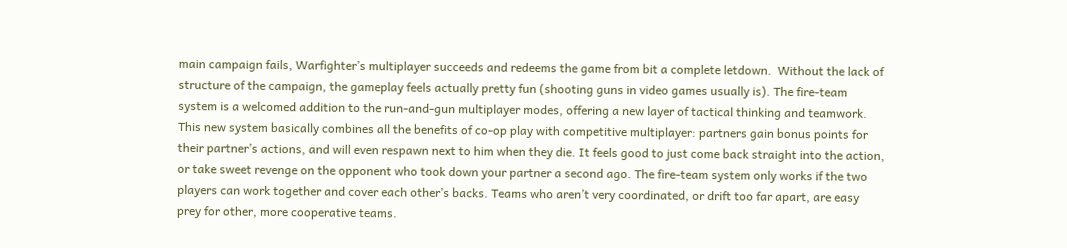main campaign fails, Warfighter’s multiplayer succeeds and redeems the game from bit a complete letdown.  Without the lack of structure of the campaign, the gameplay feels actually pretty fun (shooting guns in video games usually is). The fire-team system is a welcomed addition to the run-and-gun multiplayer modes, offering a new layer of tactical thinking and teamwork. This new system basically combines all the benefits of co-op play with competitive multiplayer: partners gain bonus points for their partner’s actions, and will even respawn next to him when they die. It feels good to just come back straight into the action, or take sweet revenge on the opponent who took down your partner a second ago. The fire-team system only works if the two players can work together and cover each other’s backs. Teams who aren’t very coordinated, or drift too far apart, are easy prey for other, more cooperative teams.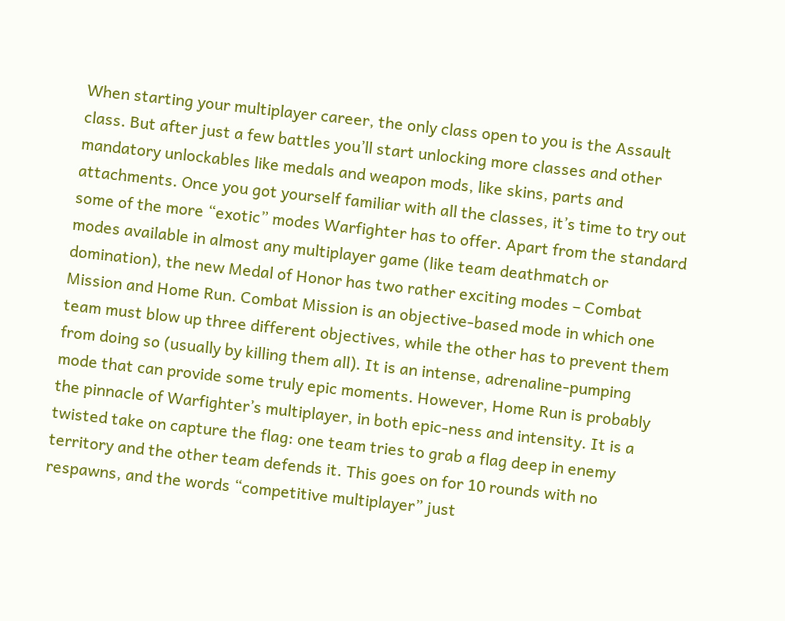When starting your multiplayer career, the only class open to you is the Assault class. But after just a few battles you’ll start unlocking more classes and other mandatory unlockables like medals and weapon mods, like skins, parts and attachments. Once you got yourself familiar with all the classes, it’s time to try out some of the more “exotic” modes Warfighter has to offer. Apart from the standard modes available in almost any multiplayer game (like team deathmatch or domination), the new Medal of Honor has two rather exciting modes – Combat Mission and Home Run. Combat Mission is an objective-based mode in which one team must blow up three different objectives, while the other has to prevent them from doing so (usually by killing them all). It is an intense, adrenaline-pumping mode that can provide some truly epic moments. However, Home Run is probably the pinnacle of Warfighter’s multiplayer, in both epic-ness and intensity. It is a twisted take on capture the flag: one team tries to grab a flag deep in enemy territory and the other team defends it. This goes on for 10 rounds with no respawns, and the words “competitive multiplayer” just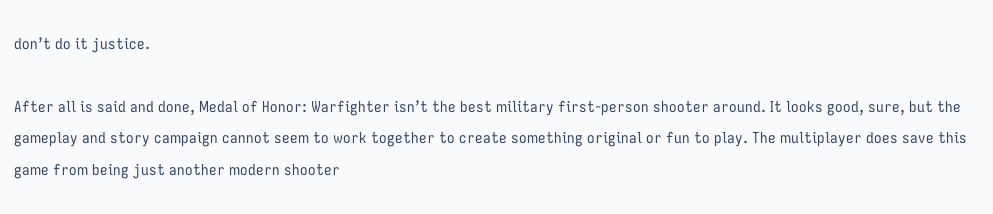don’t do it justice.

After all is said and done, Medal of Honor: Warfighter isn’t the best military first-person shooter around. It looks good, sure, but the gameplay and story campaign cannot seem to work together to create something original or fun to play. The multiplayer does save this game from being just another modern shooter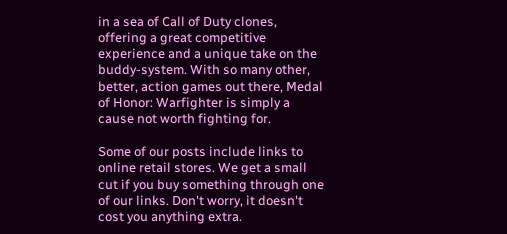in a sea of Call of Duty clones, offering a great competitive experience and a unique take on the buddy-system. With so many other, better, action games out there, Medal of Honor: Warfighter is simply a cause not worth fighting for.

Some of our posts include links to online retail stores. We get a small cut if you buy something through one of our links. Don't worry, it doesn't cost you anything extra.